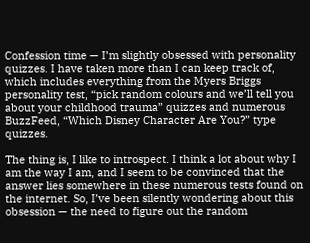Confession time — I’m slightly obsessed with personality quizzes. I have taken more than I can keep track of, which includes everything from the Myers Briggs personality test, “pick random colours and we’ll tell you about your childhood trauma” quizzes and numerous BuzzFeed, “Which Disney Character Are You?” type quizzes.

The thing is, I like to introspect. I think a lot about why I am the way I am, and I seem to be convinced that the answer lies somewhere in these numerous tests found on the internet. So, I’ve been silently wondering about this obsession — the need to figure out the random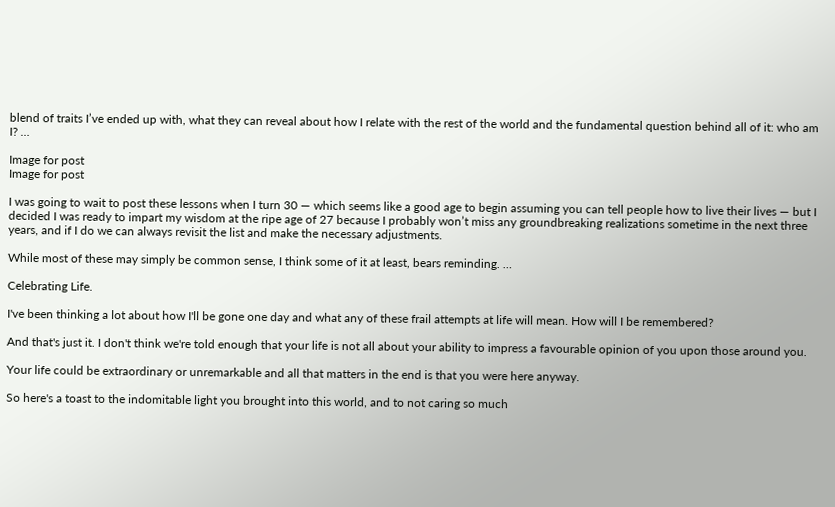blend of traits I’ve ended up with, what they can reveal about how I relate with the rest of the world and the fundamental question behind all of it: who am I? …

Image for post
Image for post

I was going to wait to post these lessons when I turn 30 — which seems like a good age to begin assuming you can tell people how to live their lives — but I decided I was ready to impart my wisdom at the ripe age of 27 because I probably won’t miss any groundbreaking realizations sometime in the next three years, and if I do we can always revisit the list and make the necessary adjustments.

While most of these may simply be common sense, I think some of it at least, bears reminding. …

Celebrating Life.

I've been thinking a lot about how I'll be gone one day and what any of these frail attempts at life will mean. How will I be remembered?

And that's just it. I don't think we're told enough that your life is not all about your ability to impress a favourable opinion of you upon those around you.

Your life could be extraordinary or unremarkable and all that matters in the end is that you were here anyway.

So here's a toast to the indomitable light you brought into this world, and to not caring so much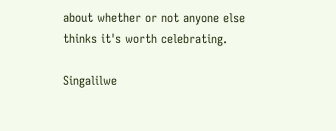about whether or not anyone else thinks it's worth celebrating.

Singalilwe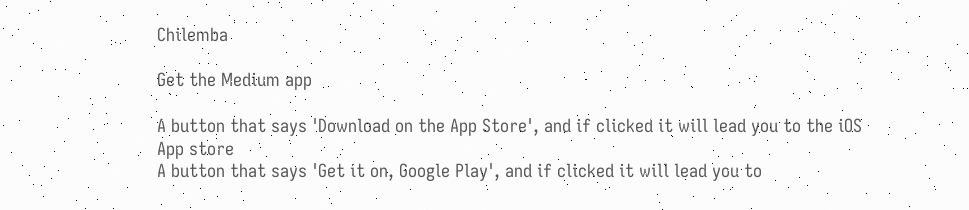Chilemba

Get the Medium app

A button that says 'Download on the App Store', and if clicked it will lead you to the iOS App store
A button that says 'Get it on, Google Play', and if clicked it will lead you to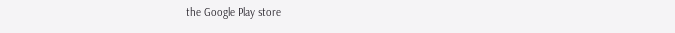the Google Play store